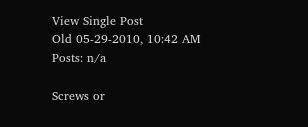View Single Post
Old 05-29-2010, 10:42 AM
Posts: n/a

Screws or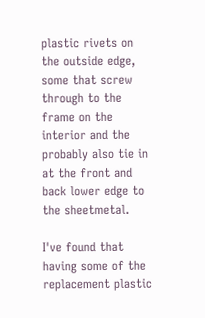plastic rivets on the outside edge, some that screw through to the frame on the interior and the probably also tie in at the front and back lower edge to the sheetmetal.

I've found that having some of the replacement plastic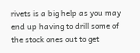rivets is a big help as you may end up having to drill some of the stock ones out to get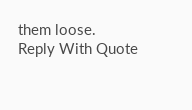them loose.
Reply With Quote